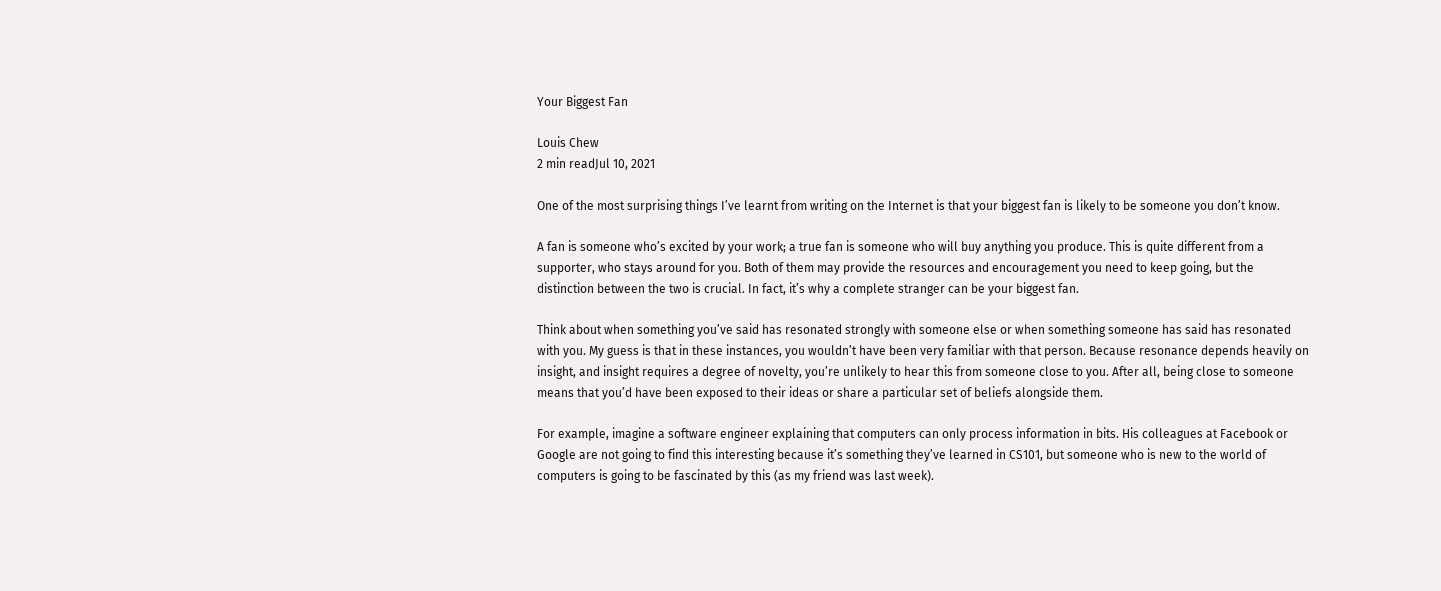Your Biggest Fan

Louis Chew
2 min readJul 10, 2021

One of the most surprising things I’ve learnt from writing on the Internet is that your biggest fan is likely to be someone you don’t know.

A fan is someone who’s excited by your work; a true fan is someone who will buy anything you produce. This is quite different from a supporter, who stays around for you. Both of them may provide the resources and encouragement you need to keep going, but the distinction between the two is crucial. In fact, it’s why a complete stranger can be your biggest fan.

Think about when something you’ve said has resonated strongly with someone else or when something someone has said has resonated with you. My guess is that in these instances, you wouldn’t have been very familiar with that person. Because resonance depends heavily on insight, and insight requires a degree of novelty, you’re unlikely to hear this from someone close to you. After all, being close to someone means that you’d have been exposed to their ideas or share a particular set of beliefs alongside them.

For example, imagine a software engineer explaining that computers can only process information in bits. His colleagues at Facebook or Google are not going to find this interesting because it’s something they’ve learned in CS101, but someone who is new to the world of computers is going to be fascinated by this (as my friend was last week).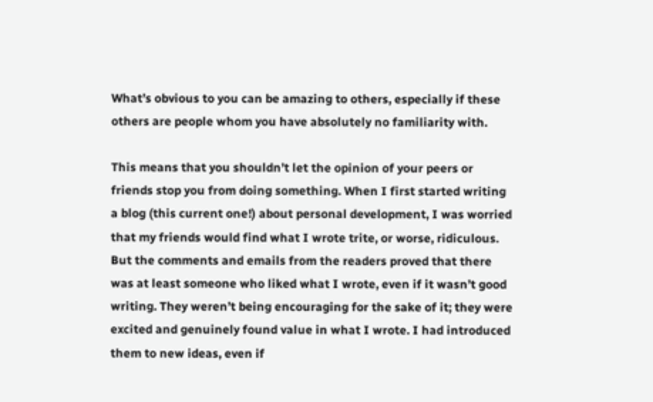What’s obvious to you can be amazing to others, especially if these others are people whom you have absolutely no familiarity with.

This means that you shouldn’t let the opinion of your peers or friends stop you from doing something. When I first started writing a blog (this current one!) about personal development, I was worried that my friends would find what I wrote trite, or worse, ridiculous. But the comments and emails from the readers proved that there was at least someone who liked what I wrote, even if it wasn’t good writing. They weren’t being encouraging for the sake of it; they were excited and genuinely found value in what I wrote. I had introduced them to new ideas, even if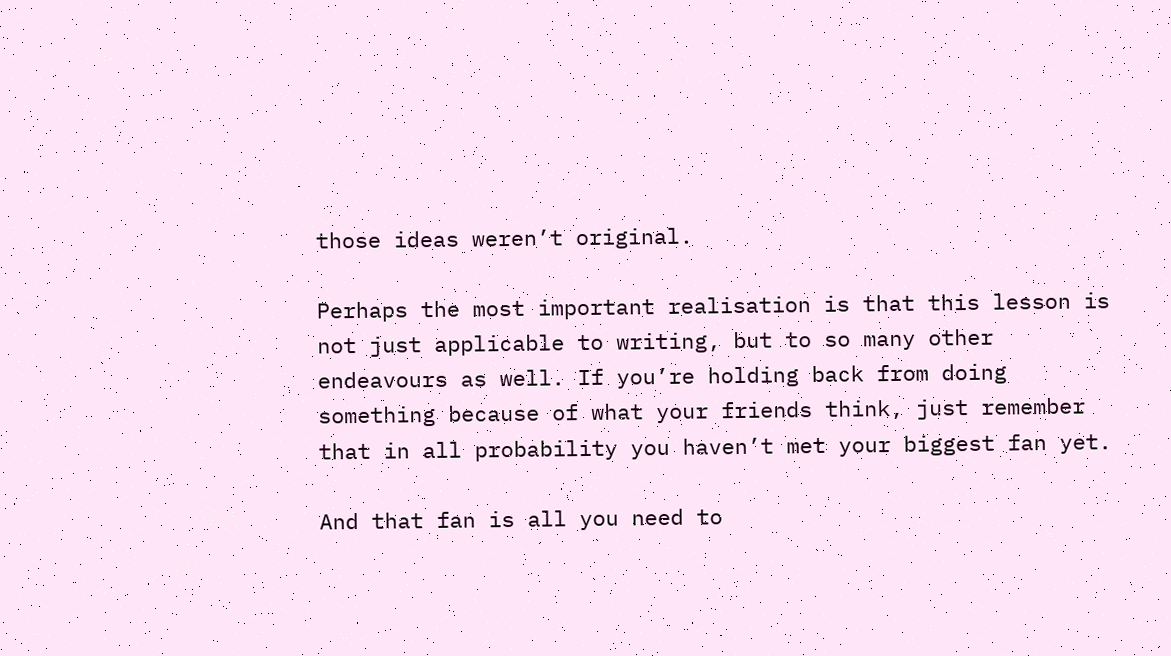those ideas weren’t original.

Perhaps the most important realisation is that this lesson is not just applicable to writing, but to so many other endeavours as well. If you’re holding back from doing something because of what your friends think, just remember that in all probability you haven’t met your biggest fan yet.

And that fan is all you need to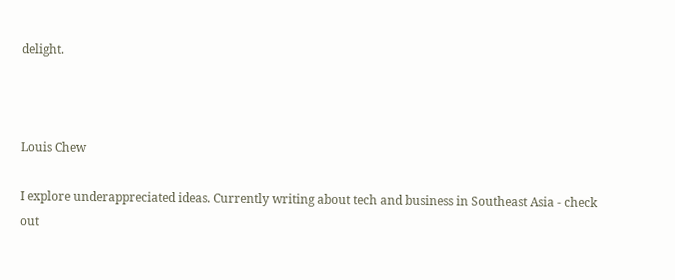delight.



Louis Chew

I explore underappreciated ideas. Currently writing about tech and business in Southeast Asia - check out